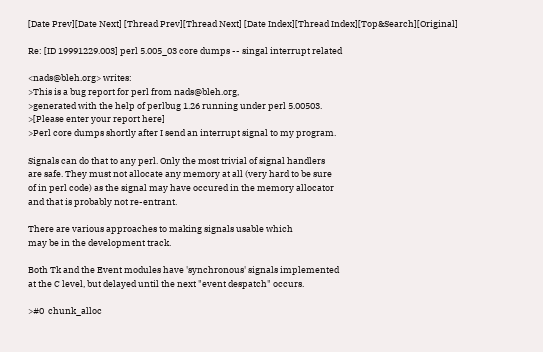[Date Prev][Date Next] [Thread Prev][Thread Next] [Date Index][Thread Index][Top&Search][Original]

Re: [ID 19991229.003] perl 5.005_03 core dumps -- singal interrupt related

<nads@bleh.org> writes:
>This is a bug report for perl from nads@bleh.org,
>generated with the help of perlbug 1.26 running under perl 5.00503.
>[Please enter your report here]
>Perl core dumps shortly after I send an interrupt signal to my program.

Signals can do that to any perl. Only the most trivial of signal handlers
are safe. They must not allocate any memory at all (very hard to be sure
of in perl code) as the signal may have occured in the memory allocator
and that is probably not re-entrant.

There are various approaches to making signals usable which
may be in the development track.

Both Tk and the Event modules have 'synchronous' signals implemented
at the C level, but delayed until the next "event despatch" occurs.

>#0  chunk_alloc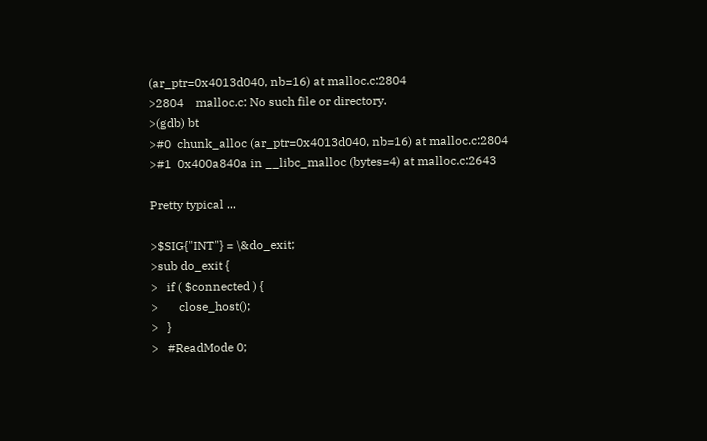(ar_ptr=0x4013d040, nb=16) at malloc.c:2804
>2804    malloc.c: No such file or directory.
>(gdb) bt
>#0  chunk_alloc (ar_ptr=0x4013d040, nb=16) at malloc.c:2804
>#1  0x400a840a in __libc_malloc (bytes=4) at malloc.c:2643

Pretty typical ...

>$SIG{"INT"} = \&do_exit;
>sub do_exit {
>   if ( $connected ) {
>       close_host();
>   }
>   #ReadMode 0;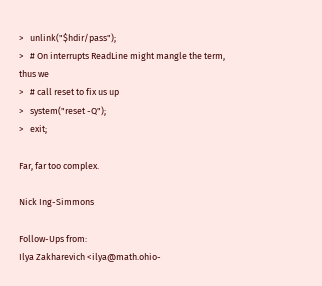>   unlink("$hdir/pass");
>   # On interrupts ReadLine might mangle the term, thus we
>   # call reset to fix us up
>   system("reset -Q");
>   exit;

Far, far too complex.

Nick Ing-Simmons

Follow-Ups from:
Ilya Zakharevich <ilya@math.ohio-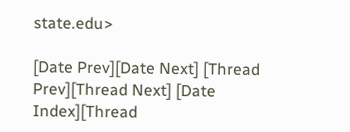state.edu>

[Date Prev][Date Next] [Thread Prev][Thread Next] [Date Index][Thread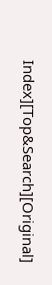Index][Top&Search][Original]